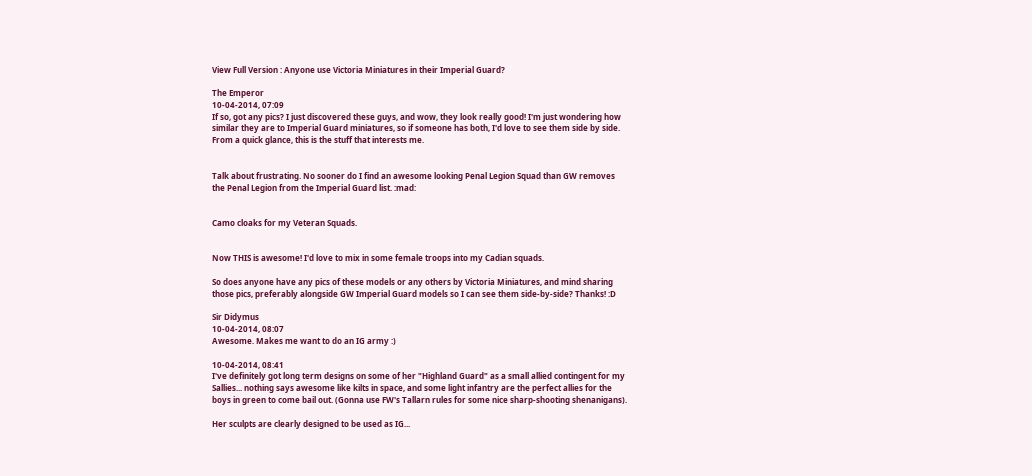View Full Version : Anyone use Victoria Miniatures in their Imperial Guard?

The Emperor
10-04-2014, 07:09
If so, got any pics? I just discovered these guys, and wow, they look really good! I'm just wondering how similar they are to Imperial Guard miniatures, so if someone has both, I'd love to see them side by side. From a quick glance, this is the stuff that interests me.


Talk about frustrating. No sooner do I find an awesome looking Penal Legion Squad than GW removes the Penal Legion from the Imperial Guard list. :mad:


Camo cloaks for my Veteran Squads.


Now THIS is awesome! I'd love to mix in some female troops into my Cadian squads.

So does anyone have any pics of these models or any others by Victoria Miniatures, and mind sharing those pics, preferably alongside GW Imperial Guard models so I can see them side-by-side? Thanks! :D

Sir Didymus
10-04-2014, 08:07
Awesome. Makes me want to do an IG army :)

10-04-2014, 08:41
I've definitely got long term designs on some of her "Highland Guard" as a small allied contingent for my Sallies... nothing says awesome like kilts in space, and some light infantry are the perfect allies for the boys in green to come bail out. (Gonna use FW's Tallarn rules for some nice sharp-shooting shenanigans).

Her sculpts are clearly designed to be used as IG...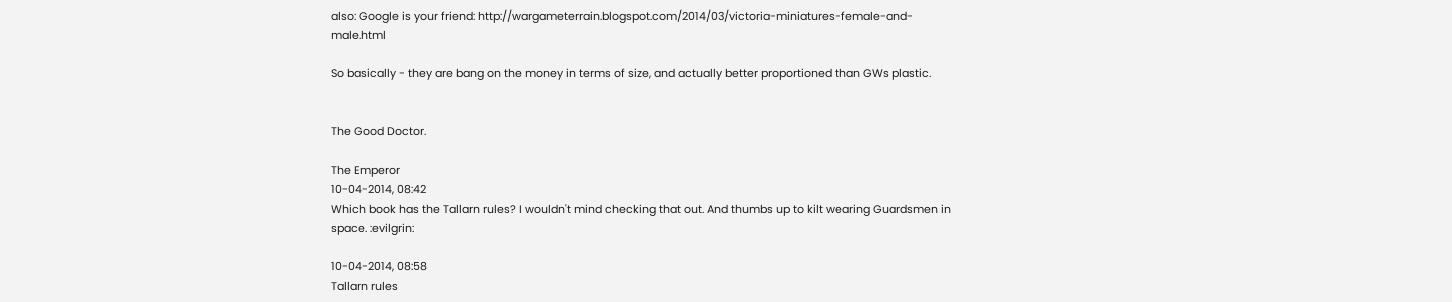also: Google is your friend: http://wargameterrain.blogspot.com/2014/03/victoria-miniatures-female-and-male.html

So basically - they are bang on the money in terms of size, and actually better proportioned than GWs plastic.


The Good Doctor.

The Emperor
10-04-2014, 08:42
Which book has the Tallarn rules? I wouldn't mind checking that out. And thumbs up to kilt wearing Guardsmen in space. :evilgrin:

10-04-2014, 08:58
Tallarn rules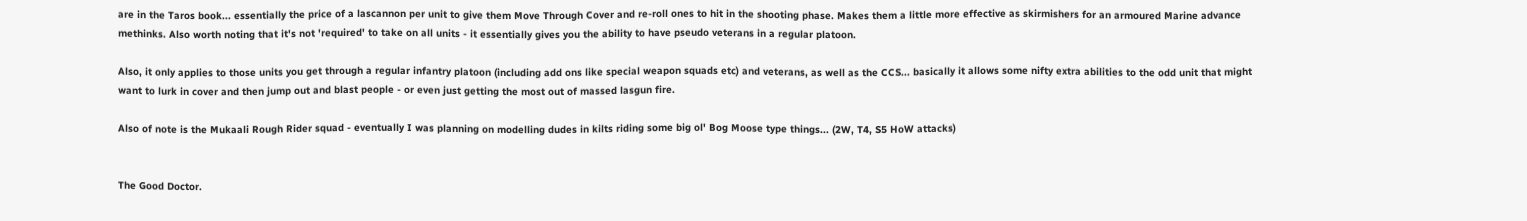are in the Taros book... essentially the price of a lascannon per unit to give them Move Through Cover and re-roll ones to hit in the shooting phase. Makes them a little more effective as skirmishers for an armoured Marine advance methinks. Also worth noting that it's not 'required' to take on all units - it essentially gives you the ability to have pseudo veterans in a regular platoon.

Also, it only applies to those units you get through a regular infantry platoon (including add ons like special weapon squads etc) and veterans, as well as the CCS... basically it allows some nifty extra abilities to the odd unit that might want to lurk in cover and then jump out and blast people - or even just getting the most out of massed lasgun fire.

Also of note is the Mukaali Rough Rider squad - eventually I was planning on modelling dudes in kilts riding some big ol' Bog Moose type things... (2W, T4, S5 HoW attacks)


The Good Doctor.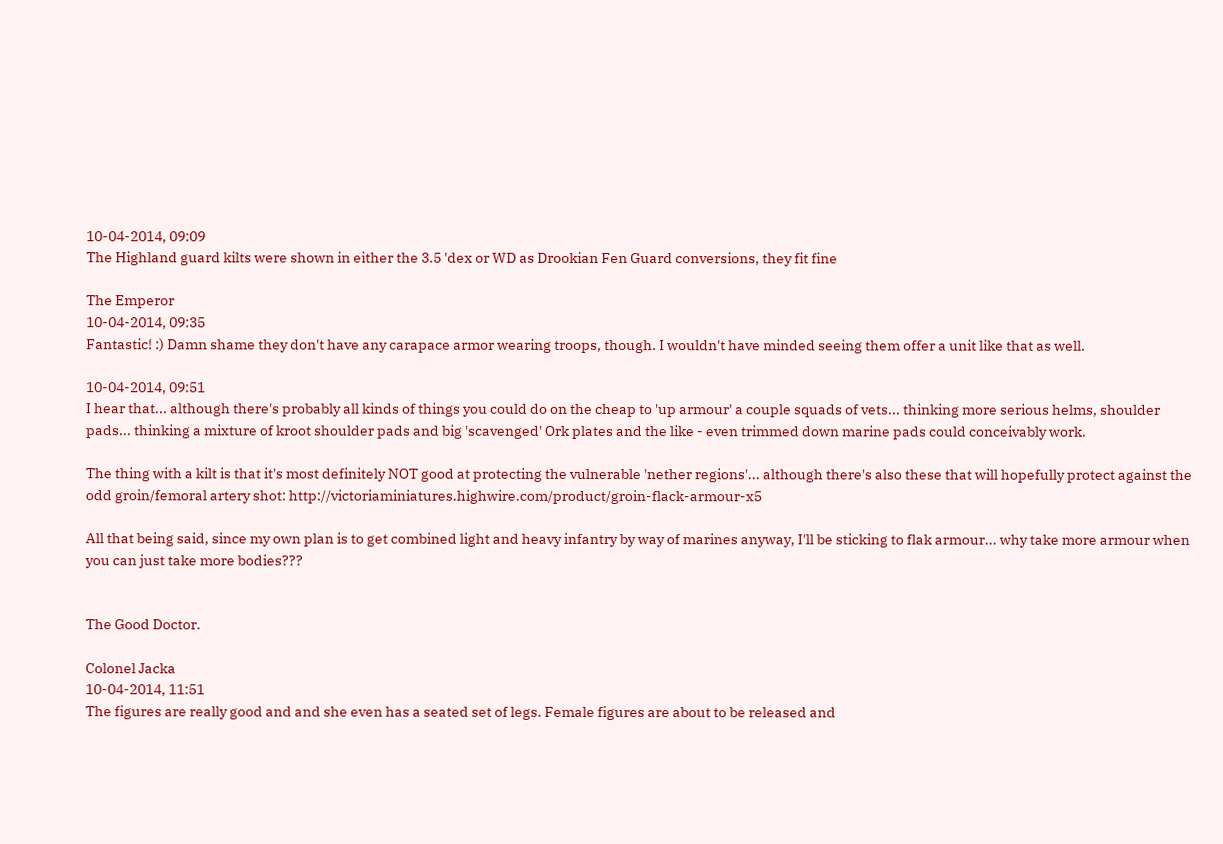10-04-2014, 09:09
The Highland guard kilts were shown in either the 3.5 'dex or WD as Drookian Fen Guard conversions, they fit fine

The Emperor
10-04-2014, 09:35
Fantastic! :) Damn shame they don't have any carapace armor wearing troops, though. I wouldn't have minded seeing them offer a unit like that as well.

10-04-2014, 09:51
I hear that... although there's probably all kinds of things you could do on the cheap to 'up armour' a couple squads of vets... thinking more serious helms, shoulder pads... thinking a mixture of kroot shoulder pads and big 'scavenged' Ork plates and the like - even trimmed down marine pads could conceivably work.

The thing with a kilt is that it's most definitely NOT good at protecting the vulnerable 'nether regions'... although there's also these that will hopefully protect against the odd groin/femoral artery shot: http://victoriaminiatures.highwire.com/product/groin-flack-armour-x5

All that being said, since my own plan is to get combined light and heavy infantry by way of marines anyway, I'll be sticking to flak armour... why take more armour when you can just take more bodies???


The Good Doctor.

Colonel Jacka
10-04-2014, 11:51
The figures are really good and and she even has a seated set of legs. Female figures are about to be released and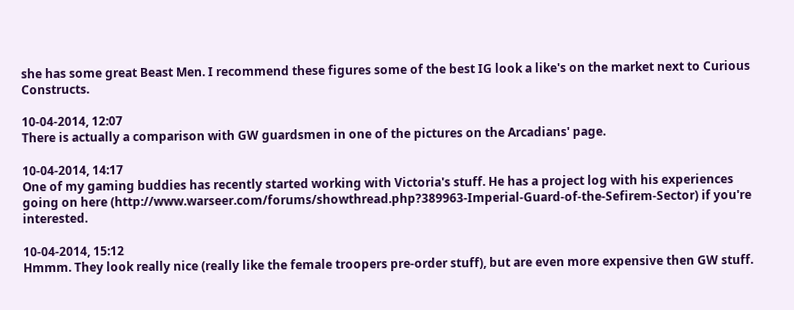she has some great Beast Men. I recommend these figures some of the best IG look a like's on the market next to Curious Constructs.

10-04-2014, 12:07
There is actually a comparison with GW guardsmen in one of the pictures on the Arcadians' page.

10-04-2014, 14:17
One of my gaming buddies has recently started working with Victoria's stuff. He has a project log with his experiences going on here (http://www.warseer.com/forums/showthread.php?389963-Imperial-Guard-of-the-Sefirem-Sector) if you're interested.

10-04-2014, 15:12
Hmmm. They look really nice (really like the female troopers pre-order stuff), but are even more expensive then GW stuff.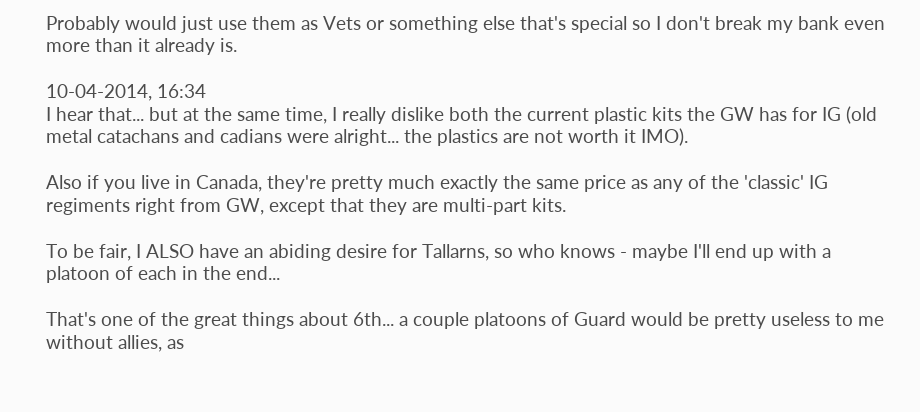Probably would just use them as Vets or something else that's special so I don't break my bank even more than it already is.

10-04-2014, 16:34
I hear that... but at the same time, I really dislike both the current plastic kits the GW has for IG (old metal catachans and cadians were alright... the plastics are not worth it IMO).

Also if you live in Canada, they're pretty much exactly the same price as any of the 'classic' IG regiments right from GW, except that they are multi-part kits.

To be fair, I ALSO have an abiding desire for Tallarns, so who knows - maybe I'll end up with a platoon of each in the end...

That's one of the great things about 6th... a couple platoons of Guard would be pretty useless to me without allies, as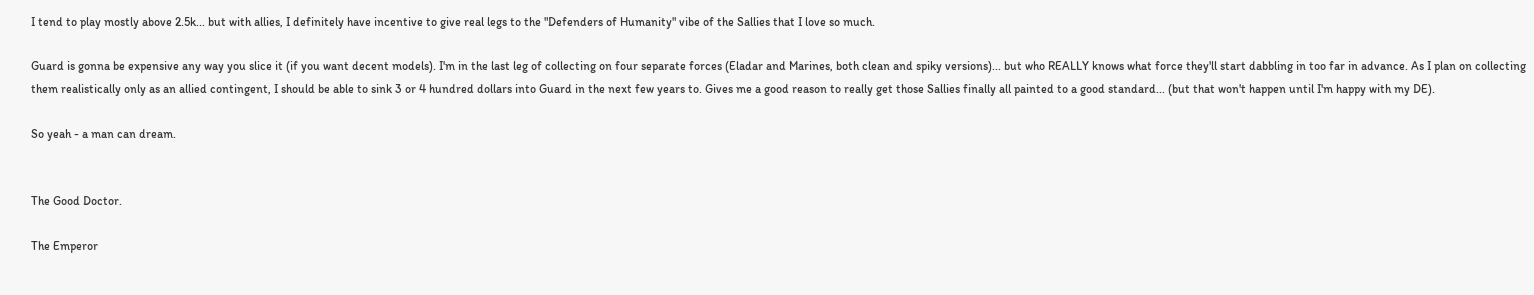I tend to play mostly above 2.5k... but with allies, I definitely have incentive to give real legs to the "Defenders of Humanity" vibe of the Sallies that I love so much.

Guard is gonna be expensive any way you slice it (if you want decent models). I'm in the last leg of collecting on four separate forces (Eladar and Marines, both clean and spiky versions)... but who REALLY knows what force they'll start dabbling in too far in advance. As I plan on collecting them realistically only as an allied contingent, I should be able to sink 3 or 4 hundred dollars into Guard in the next few years to. Gives me a good reason to really get those Sallies finally all painted to a good standard... (but that won't happen until I'm happy with my DE).

So yeah - a man can dream.


The Good Doctor.

The Emperor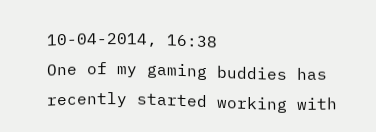10-04-2014, 16:38
One of my gaming buddies has recently started working with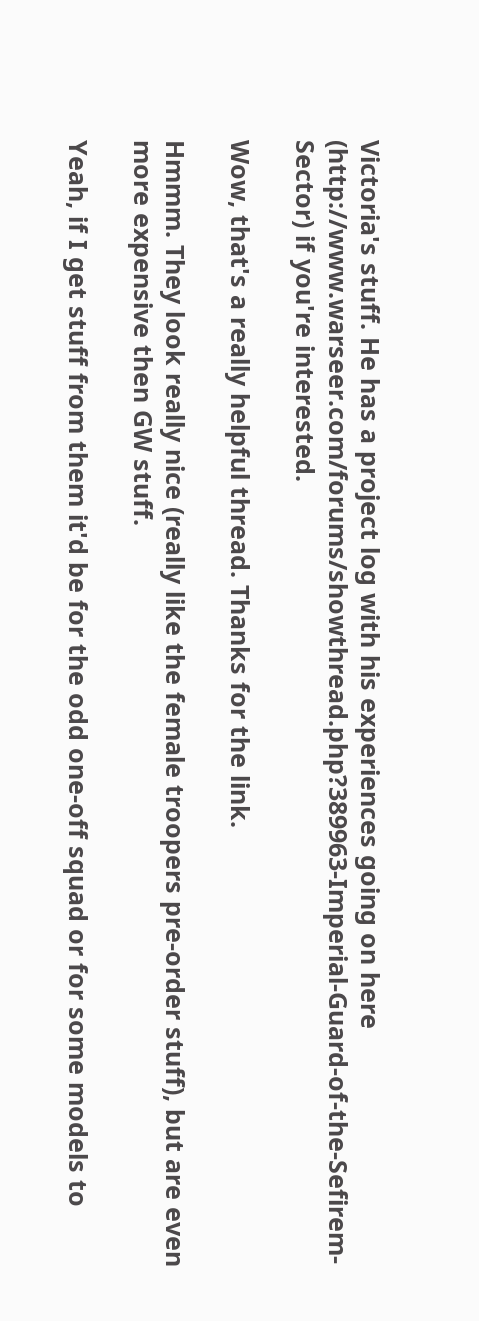Victoria's stuff. He has a project log with his experiences going on here (http://www.warseer.com/forums/showthread.php?389963-Imperial-Guard-of-the-Sefirem-Sector) if you're interested.

Wow, that's a really helpful thread. Thanks for the link.

Hmmm. They look really nice (really like the female troopers pre-order stuff), but are even more expensive then GW stuff.

Yeah, if I get stuff from them it'd be for the odd one-off squad or for some models to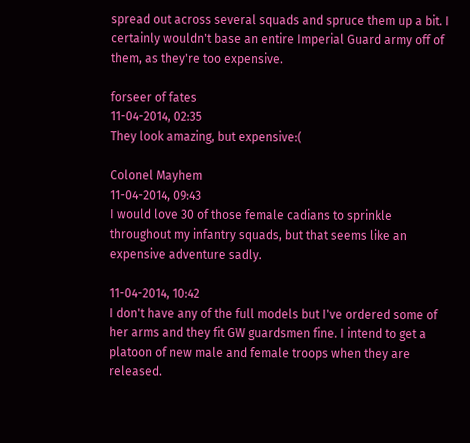spread out across several squads and spruce them up a bit. I certainly wouldn't base an entire Imperial Guard army off of them, as they're too expensive.

forseer of fates
11-04-2014, 02:35
They look amazing, but expensive:(

Colonel Mayhem
11-04-2014, 09:43
I would love 30 of those female cadians to sprinkle throughout my infantry squads, but that seems like an expensive adventure sadly.

11-04-2014, 10:42
I don't have any of the full models but I've ordered some of her arms and they fit GW guardsmen fine. I intend to get a platoon of new male and female troops when they are released.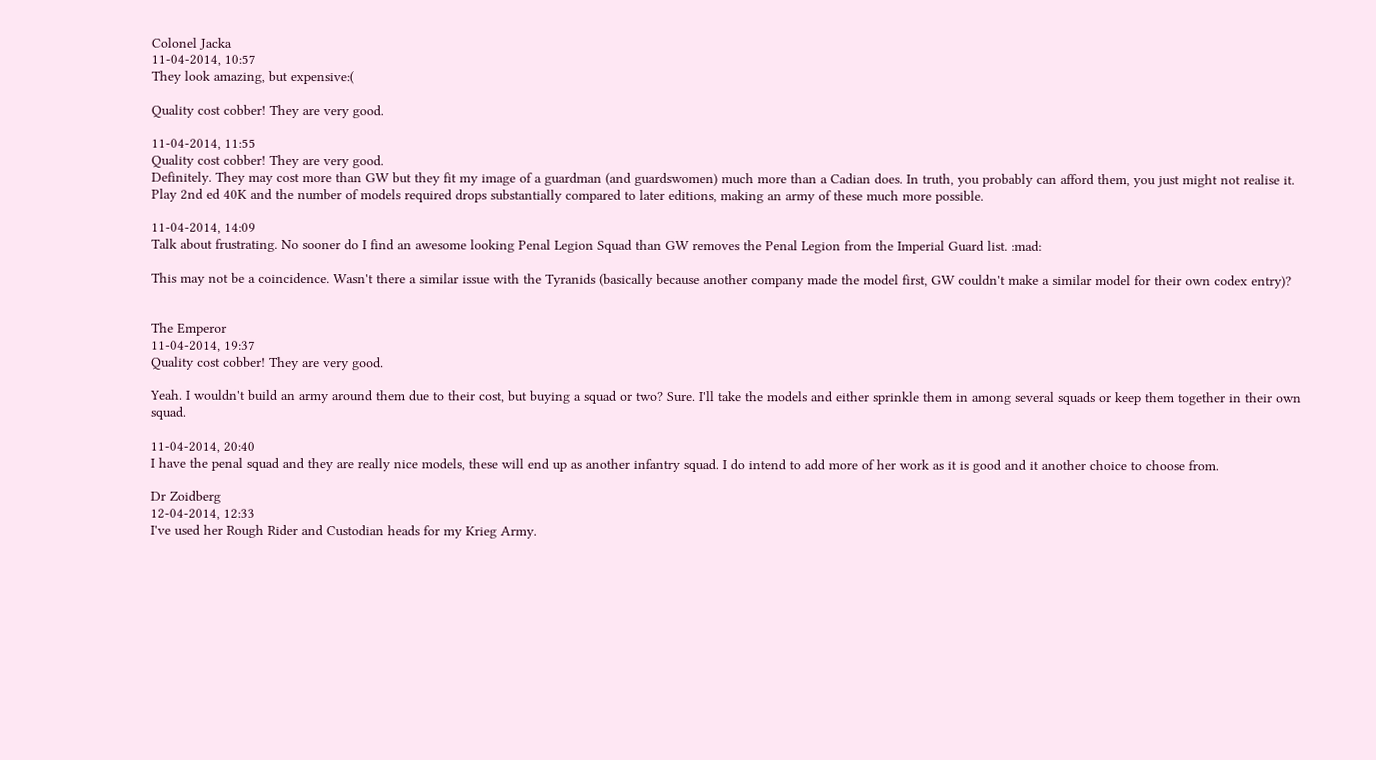Colonel Jacka
11-04-2014, 10:57
They look amazing, but expensive:(

Quality cost cobber! They are very good.

11-04-2014, 11:55
Quality cost cobber! They are very good.
Definitely. They may cost more than GW but they fit my image of a guardman (and guardswomen) much more than a Cadian does. In truth, you probably can afford them, you just might not realise it. Play 2nd ed 40K and the number of models required drops substantially compared to later editions, making an army of these much more possible.

11-04-2014, 14:09
Talk about frustrating. No sooner do I find an awesome looking Penal Legion Squad than GW removes the Penal Legion from the Imperial Guard list. :mad:

This may not be a coincidence. Wasn't there a similar issue with the Tyranids (basically because another company made the model first, GW couldn't make a similar model for their own codex entry)?


The Emperor
11-04-2014, 19:37
Quality cost cobber! They are very good.

Yeah. I wouldn't build an army around them due to their cost, but buying a squad or two? Sure. I'll take the models and either sprinkle them in among several squads or keep them together in their own squad.

11-04-2014, 20:40
I have the penal squad and they are really nice models, these will end up as another infantry squad. I do intend to add more of her work as it is good and it another choice to choose from.

Dr Zoidberg
12-04-2014, 12:33
I've used her Rough Rider and Custodian heads for my Krieg Army.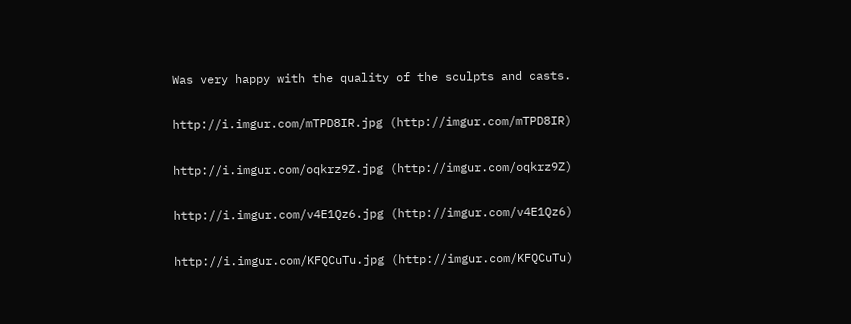Was very happy with the quality of the sculpts and casts.

http://i.imgur.com/mTPD8IR.jpg (http://imgur.com/mTPD8IR)

http://i.imgur.com/oqkrz9Z.jpg (http://imgur.com/oqkrz9Z)

http://i.imgur.com/v4E1Qz6.jpg (http://imgur.com/v4E1Qz6)

http://i.imgur.com/KFQCuTu.jpg (http://imgur.com/KFQCuTu)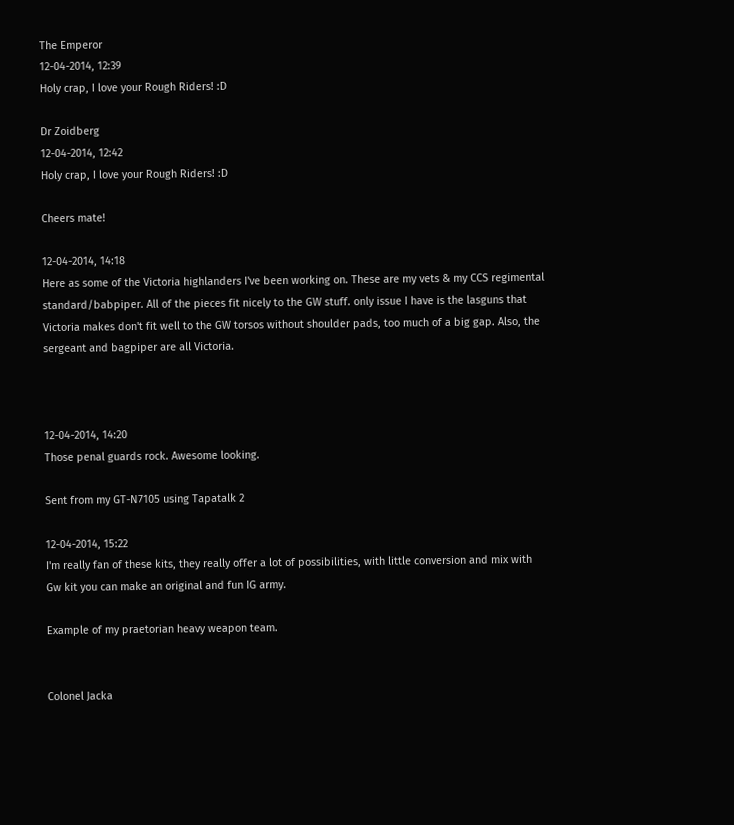The Emperor
12-04-2014, 12:39
Holy crap, I love your Rough Riders! :D

Dr Zoidberg
12-04-2014, 12:42
Holy crap, I love your Rough Riders! :D

Cheers mate!

12-04-2014, 14:18
Here as some of the Victoria highlanders I've been working on. These are my vets & my CCS regimental standard/babpiper. All of the pieces fit nicely to the GW stuff. only issue I have is the lasguns that Victoria makes don't fit well to the GW torsos without shoulder pads, too much of a big gap. Also, the sergeant and bagpiper are all Victoria.



12-04-2014, 14:20
Those penal guards rock. Awesome looking.

Sent from my GT-N7105 using Tapatalk 2

12-04-2014, 15:22
I'm really fan of these kits, they really offer a lot of possibilities, with little conversion and mix with Gw kit you can make an original and fun IG army.

Example of my praetorian heavy weapon team.


Colonel Jacka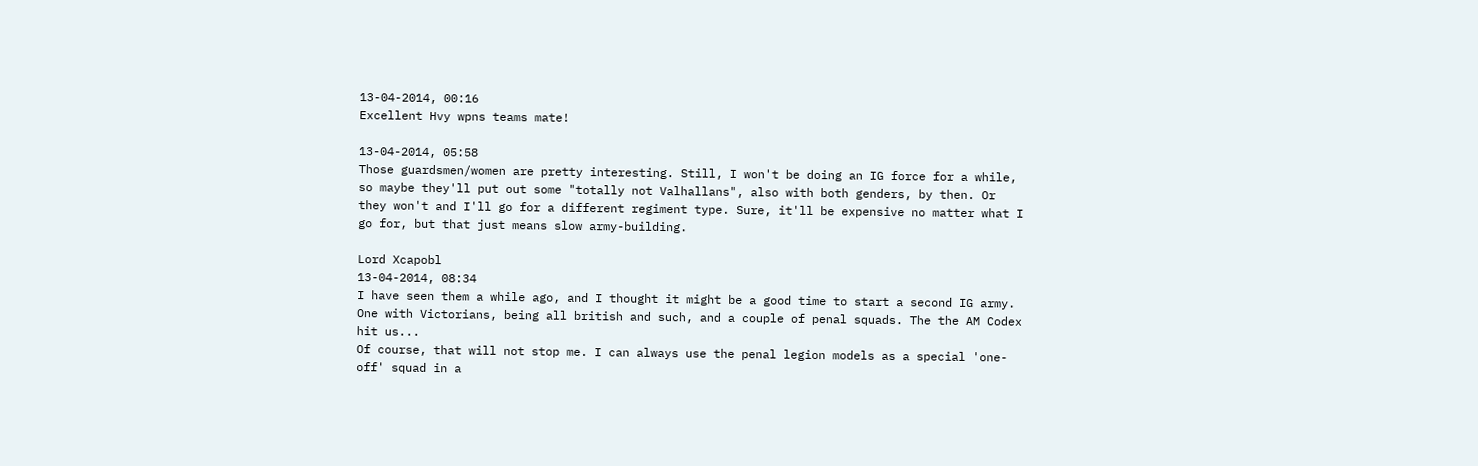13-04-2014, 00:16
Excellent Hvy wpns teams mate!

13-04-2014, 05:58
Those guardsmen/women are pretty interesting. Still, I won't be doing an IG force for a while, so maybe they'll put out some "totally not Valhallans", also with both genders, by then. Or they won't and I'll go for a different regiment type. Sure, it'll be expensive no matter what I go for, but that just means slow army-building.

Lord Xcapobl
13-04-2014, 08:34
I have seen them a while ago, and I thought it might be a good time to start a second IG army. One with Victorians, being all british and such, and a couple of penal squads. The the AM Codex hit us...
Of course, that will not stop me. I can always use the penal legion models as a special 'one-off' squad in a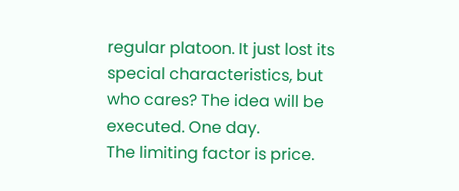regular platoon. It just lost its special characteristics, but who cares? The idea will be executed. One day.
The limiting factor is price.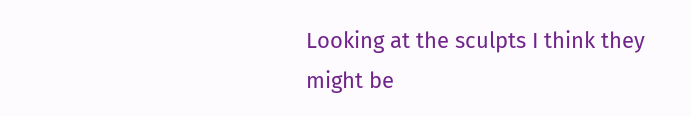Looking at the sculpts I think they might be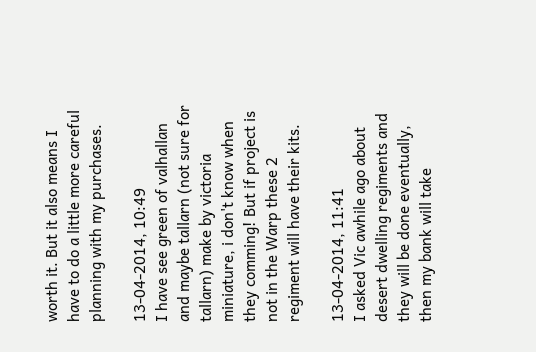worth it. But it also means I have to do a little more careful planning with my purchases.

13-04-2014, 10:49
I have see green of valhallan and maybe tallarn (not sure for tallarn) make by victoria miniature, i don't know when they comming! But if project is not in the Warp these 2 regiment will have their kits.

13-04-2014, 11:41
I asked Vic awhile ago about desert dwelling regiments and they will be done eventually, then my bank will take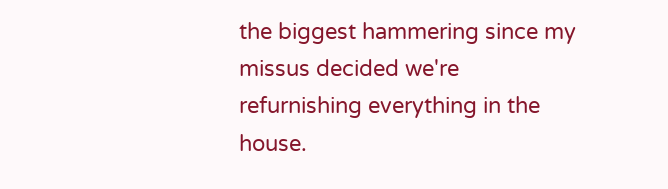the biggest hammering since my missus decided we're refurnishing everything in the house.